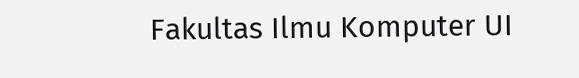Fakultas Ilmu Komputer UI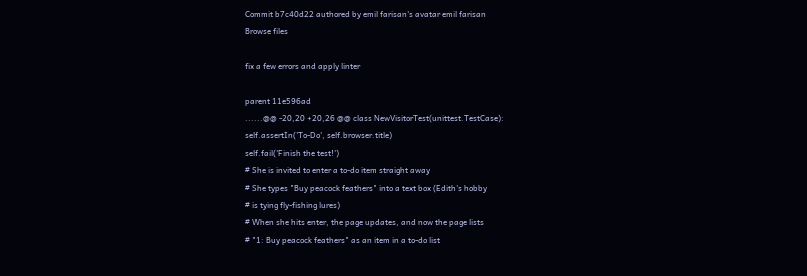Commit b7c40d22 authored by emil farisan's avatar emil farisan
Browse files

fix a few errors and apply linter

parent 11e596ad
......@@ -20,20 +20,26 @@ class NewVisitorTest(unittest.TestCase):
self.assertIn('To-Do', self.browser.title)
self.fail('Finish the test!')
# She is invited to enter a to-do item straight away
# She types "Buy peacock feathers" into a text box (Edith's hobby
# is tying fly-fishing lures)
# When she hits enter, the page updates, and now the page lists
# "1: Buy peacock feathers" as an item in a to-do list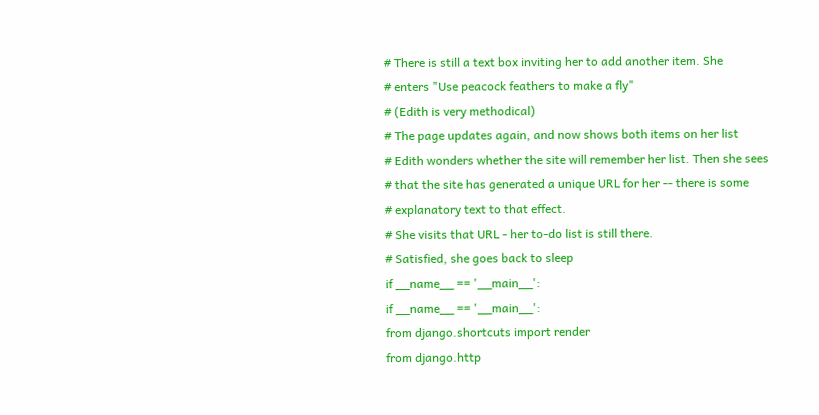# There is still a text box inviting her to add another item. She
# enters "Use peacock feathers to make a fly"
# (Edith is very methodical)
# The page updates again, and now shows both items on her list
# Edith wonders whether the site will remember her list. Then she sees
# that the site has generated a unique URL for her -- there is some
# explanatory text to that effect.
# She visits that URL - her to-do list is still there.
# Satisfied, she goes back to sleep
if __name__ == '__main__':
if __name__ == '__main__':
from django.shortcuts import render
from django.http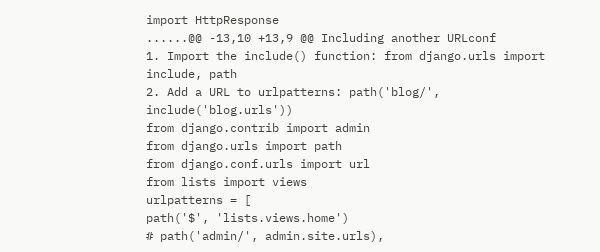import HttpResponse
......@@ -13,10 +13,9 @@ Including another URLconf
1. Import the include() function: from django.urls import include, path
2. Add a URL to urlpatterns: path('blog/', include('blog.urls'))
from django.contrib import admin
from django.urls import path
from django.conf.urls import url
from lists import views
urlpatterns = [
path('$', 'lists.views.home')
# path('admin/', admin.site.urls),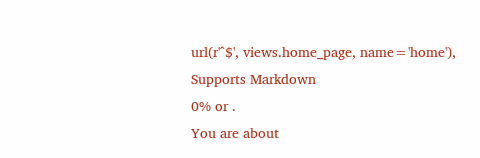url(r'^$', views.home_page, name='home'),
Supports Markdown
0% or .
You are about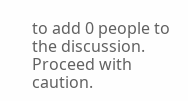to add 0 people to the discussion. Proceed with caution.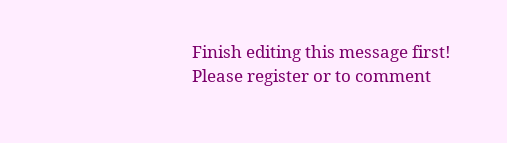Finish editing this message first!
Please register or to comment